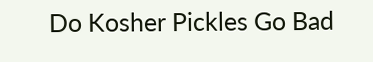Do Kosher Pickles Go Bad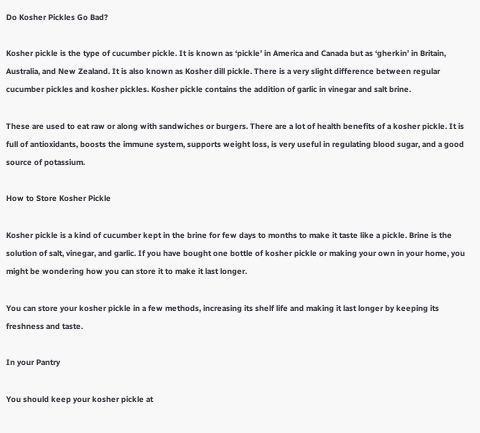Do Kosher Pickles Go Bad?

Kosher pickle is the type of cucumber pickle. It is known as ‘pickle’ in America and Canada but as ‘gherkin’ in Britain, Australia, and New Zealand. It is also known as Kosher dill pickle. There is a very slight difference between regular cucumber pickles and kosher pickles. Kosher pickle contains the addition of garlic in vinegar and salt brine.

These are used to eat raw or along with sandwiches or burgers. There are a lot of health benefits of a kosher pickle. It is full of antioxidants, boosts the immune system, supports weight loss, is very useful in regulating blood sugar, and a good source of potassium.

How to Store Kosher Pickle

Kosher pickle is a kind of cucumber kept in the brine for few days to months to make it taste like a pickle. Brine is the solution of salt, vinegar, and garlic. If you have bought one bottle of kosher pickle or making your own in your home, you might be wondering how you can store it to make it last longer.

You can store your kosher pickle in a few methods, increasing its shelf life and making it last longer by keeping its freshness and taste.

In your Pantry

You should keep your kosher pickle at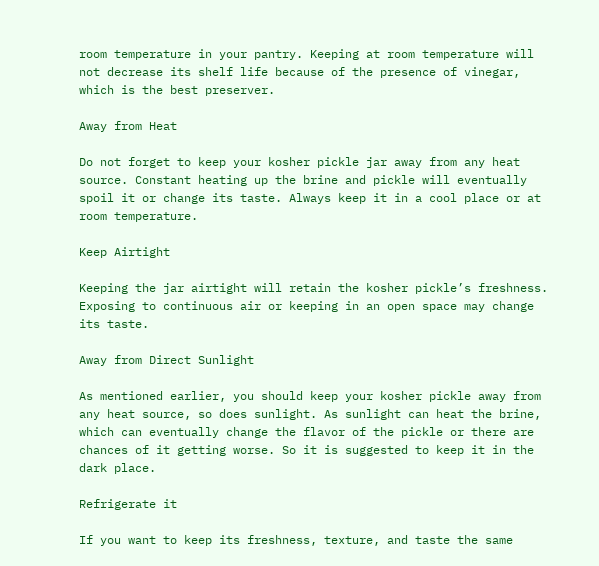room temperature in your pantry. Keeping at room temperature will not decrease its shelf life because of the presence of vinegar, which is the best preserver.

Away from Heat

Do not forget to keep your kosher pickle jar away from any heat source. Constant heating up the brine and pickle will eventually spoil it or change its taste. Always keep it in a cool place or at room temperature.

Keep Airtight

Keeping the jar airtight will retain the kosher pickle’s freshness. Exposing to continuous air or keeping in an open space may change its taste.

Away from Direct Sunlight

As mentioned earlier, you should keep your kosher pickle away from any heat source, so does sunlight. As sunlight can heat the brine, which can eventually change the flavor of the pickle or there are chances of it getting worse. So it is suggested to keep it in the dark place.

Refrigerate it

If you want to keep its freshness, texture, and taste the same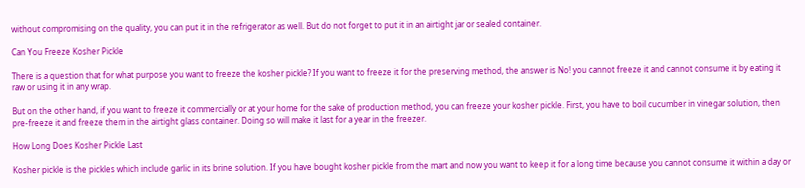without compromising on the quality, you can put it in the refrigerator as well. But do not forget to put it in an airtight jar or sealed container.

Can You Freeze Kosher Pickle

There is a question that for what purpose you want to freeze the kosher pickle? If you want to freeze it for the preserving method, the answer is No! you cannot freeze it and cannot consume it by eating it raw or using it in any wrap.

But on the other hand, if you want to freeze it commercially or at your home for the sake of production method, you can freeze your kosher pickle. First, you have to boil cucumber in vinegar solution, then pre-freeze it and freeze them in the airtight glass container. Doing so will make it last for a year in the freezer.

How Long Does Kosher Pickle Last

Kosher pickle is the pickles which include garlic in its brine solution. If you have bought kosher pickle from the mart and now you want to keep it for a long time because you cannot consume it within a day or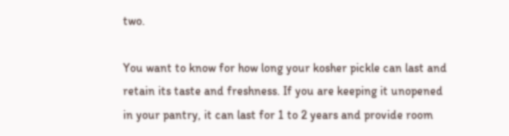two.

You want to know for how long your kosher pickle can last and retain its taste and freshness. If you are keeping it unopened in your pantry, it can last for 1 to 2 years and provide room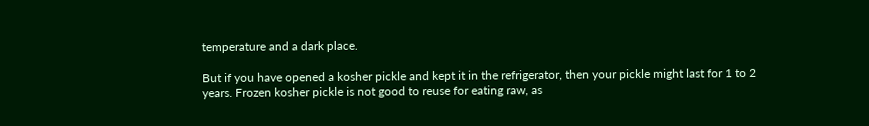temperature and a dark place.

But if you have opened a kosher pickle and kept it in the refrigerator, then your pickle might last for 1 to 2 years. Frozen kosher pickle is not good to reuse for eating raw, as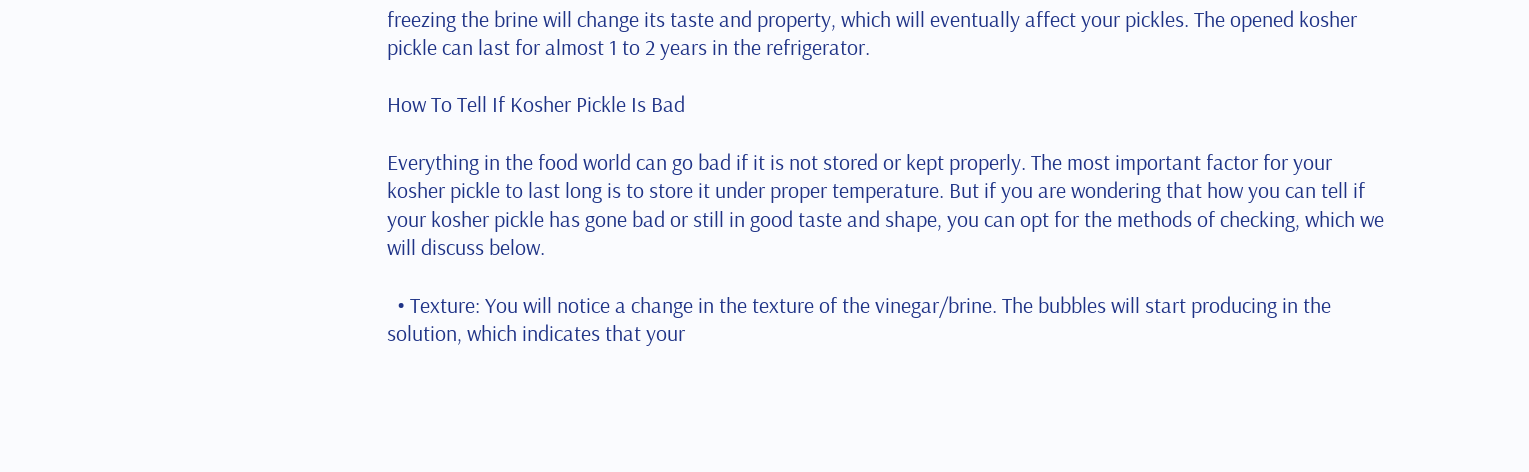freezing the brine will change its taste and property, which will eventually affect your pickles. The opened kosher pickle can last for almost 1 to 2 years in the refrigerator.

How To Tell If Kosher Pickle Is Bad

Everything in the food world can go bad if it is not stored or kept properly. The most important factor for your kosher pickle to last long is to store it under proper temperature. But if you are wondering that how you can tell if your kosher pickle has gone bad or still in good taste and shape, you can opt for the methods of checking, which we will discuss below.

  • Texture: You will notice a change in the texture of the vinegar/brine. The bubbles will start producing in the solution, which indicates that your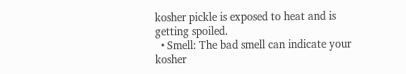kosher pickle is exposed to heat and is getting spoiled.
  • Smell: The bad smell can indicate your kosher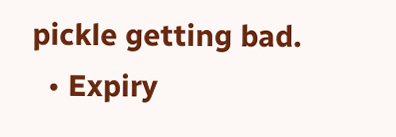pickle getting bad.
  • Expiry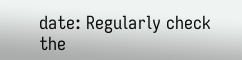date: Regularly check the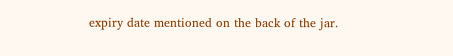expiry date mentioned on the back of the jar.